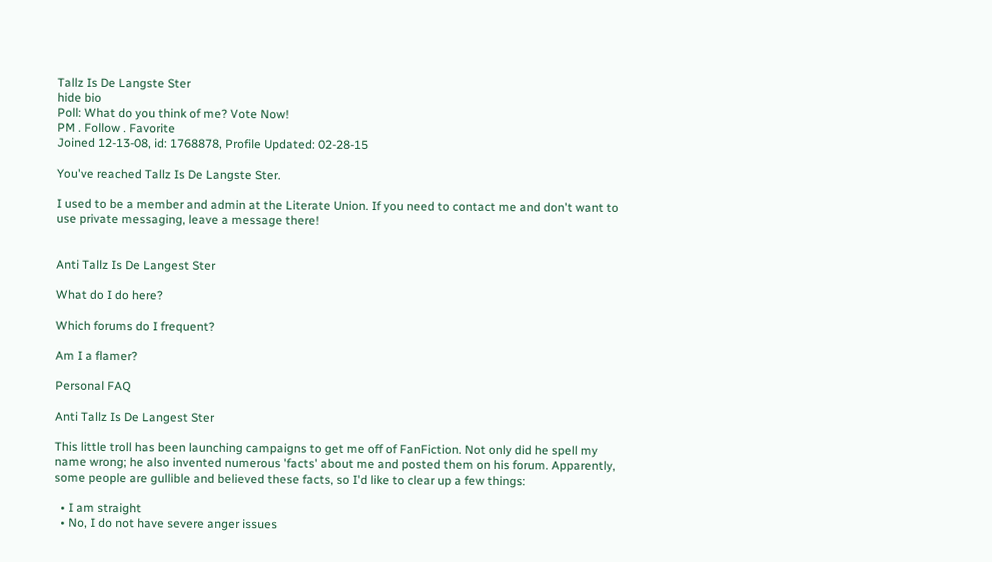Tallz Is De Langste Ster
hide bio
Poll: What do you think of me? Vote Now!
PM . Follow . Favorite
Joined 12-13-08, id: 1768878, Profile Updated: 02-28-15

You've reached Tallz Is De Langste Ster.

I used to be a member and admin at the Literate Union. If you need to contact me and don't want to use private messaging, leave a message there!


Anti Tallz Is De Langest Ster

What do I do here?

Which forums do I frequent?

Am I a flamer?

Personal FAQ

Anti Tallz Is De Langest Ster

This little troll has been launching campaigns to get me off of FanFiction. Not only did he spell my name wrong; he also invented numerous 'facts' about me and posted them on his forum. Apparently, some people are gullible and believed these facts, so I'd like to clear up a few things:

  • I am straight
  • No, I do not have severe anger issues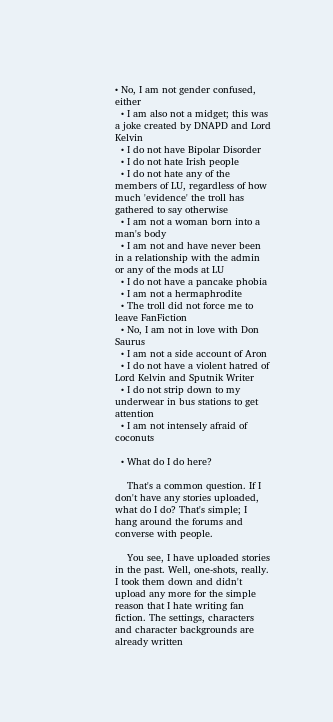• No, I am not gender confused, either
  • I am also not a midget; this was a joke created by DNAPD and Lord Kelvin
  • I do not have Bipolar Disorder
  • I do not hate Irish people
  • I do not hate any of the members of LU, regardless of how much 'evidence' the troll has gathered to say otherwise
  • I am not a woman born into a man's body
  • I am not and have never been in a relationship with the admin or any of the mods at LU
  • I do not have a pancake phobia
  • I am not a hermaphrodite
  • The troll did not force me to leave FanFiction
  • No, I am not in love with Don Saurus
  • I am not a side account of Aron
  • I do not have a violent hatred of Lord Kelvin and Sputnik Writer
  • I do not strip down to my underwear in bus stations to get attention
  • I am not intensely afraid of coconuts

  • What do I do here?

    That's a common question. If I don't have any stories uploaded, what do I do? That's simple; I hang around the forums and converse with people.

    You see, I have uploaded stories in the past. Well, one-shots, really. I took them down and didn't upload any more for the simple reason that I hate writing fan fiction. The settings, characters and character backgrounds are already written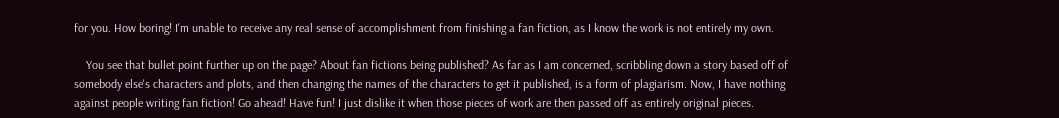for you. How boring! I'm unable to receive any real sense of accomplishment from finishing a fan fiction, as I know the work is not entirely my own.

    You see that bullet point further up on the page? About fan fictions being published? As far as I am concerned, scribbling down a story based off of somebody else's characters and plots, and then changing the names of the characters to get it published, is a form of plagiarism. Now, I have nothing against people writing fan fiction! Go ahead! Have fun! I just dislike it when those pieces of work are then passed off as entirely original pieces.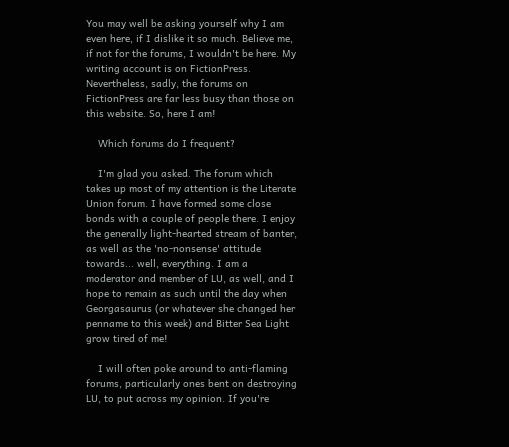You may well be asking yourself why I am even here, if I dislike it so much. Believe me, if not for the forums, I wouldn't be here. My writing account is on FictionPress. Nevertheless, sadly, the forums on FictionPress are far less busy than those on this website. So, here I am!

    Which forums do I frequent?

    I'm glad you asked. The forum which takes up most of my attention is the Literate Union forum. I have formed some close bonds with a couple of people there. I enjoy the generally light-hearted stream of banter, as well as the 'no-nonsense' attitude towards... well, everything. I am a moderator and member of LU, as well, and I hope to remain as such until the day when Georgasaurus (or whatever she changed her penname to this week) and Bitter Sea Light grow tired of me!

    I will often poke around to anti-flaming forums, particularly ones bent on destroying LU, to put across my opinion. If you're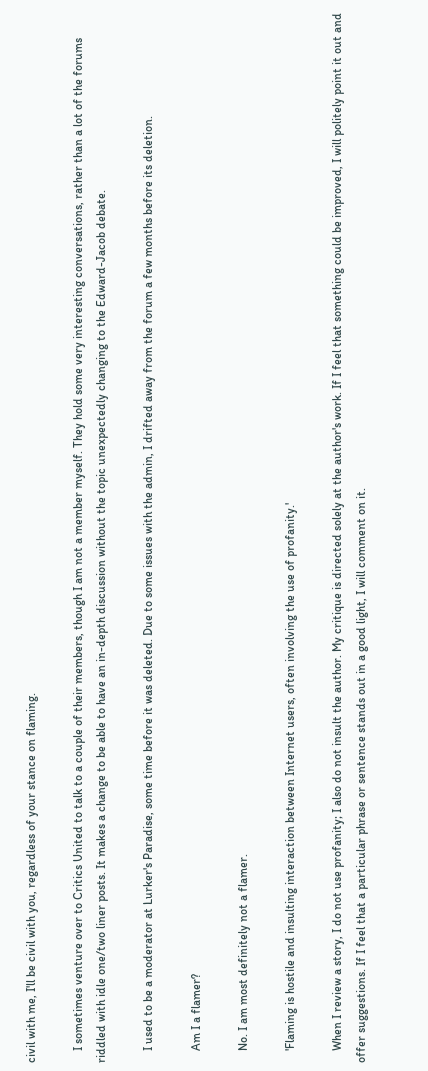civil with me, I'll be civil with you, regardless of your stance on flaming.

    I sometimes venture over to Critics United to talk to a couple of their members, though I am not a member myself. They hold some very interesting conversations, rather than a lot of the forums riddled with idle one/two liner posts. It makes a change to be able to have an in-depth discussion without the topic unexpectedly changing to the Edward-Jacob debate.

    I used to be a moderator at Lurker's Paradise, some time before it was deleted. Due to some issues with the admin, I drifted away from the forum a few months before its deletion.

    Am I a flamer?

    No. I am most definitely not a flamer.

    'Flaming is hostile and insulting interaction between Internet users, often involving the use of profanity.'

    When I review a story, I do not use profanity; I also do not insult the author. My critique is directed solely at the author's work. If I feel that something could be improved, I will politely point it out and offer suggestions. If I feel that a particular phrase or sentence stands out in a good light, I will comment on it.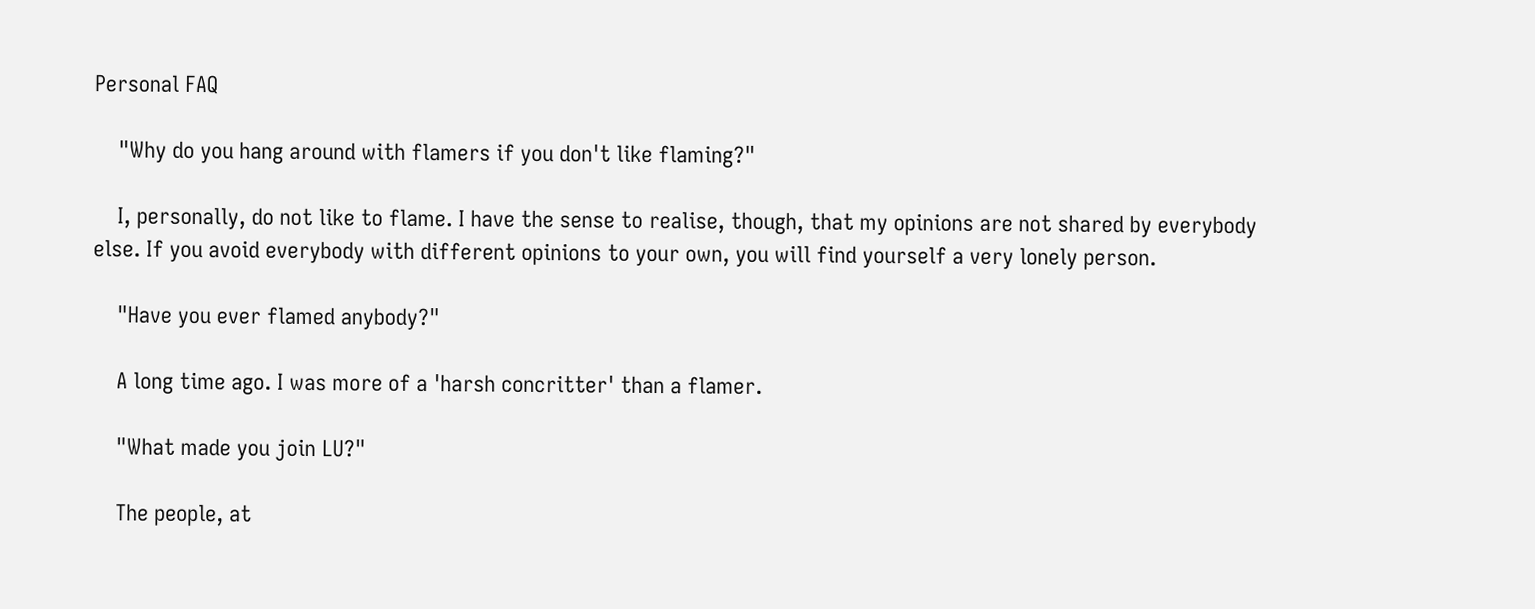Personal FAQ

    "Why do you hang around with flamers if you don't like flaming?"

    I, personally, do not like to flame. I have the sense to realise, though, that my opinions are not shared by everybody else. If you avoid everybody with different opinions to your own, you will find yourself a very lonely person.

    "Have you ever flamed anybody?"

    A long time ago. I was more of a 'harsh concritter' than a flamer.

    "What made you join LU?"

    The people, at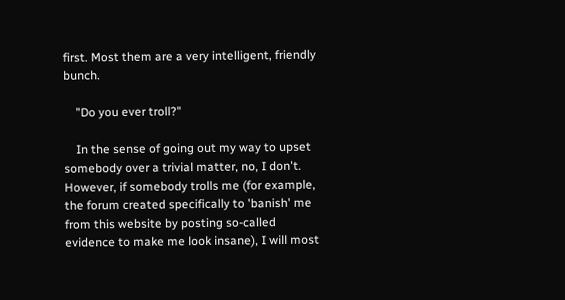first. Most them are a very intelligent, friendly bunch.

    "Do you ever troll?"

    In the sense of going out my way to upset somebody over a trivial matter, no, I don't. However, if somebody trolls me (for example, the forum created specifically to 'banish' me from this website by posting so-called evidence to make me look insane), I will most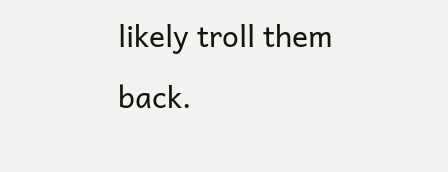likely troll them back.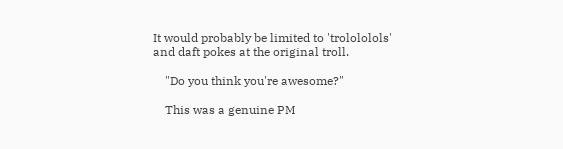It would probably be limited to 'trolololols' and daft pokes at the original troll.

    "Do you think you're awesome?"

    This was a genuine PM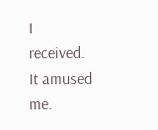I received. It amused me.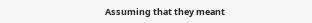Assuming that they meant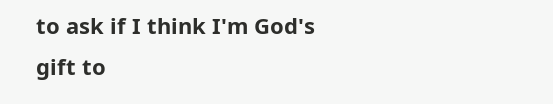to ask if I think I'm God's gift to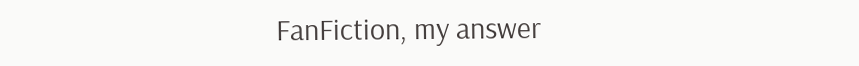FanFiction, my answer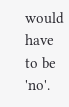would have to be 'no'.